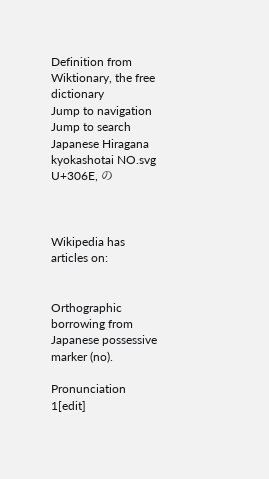Definition from Wiktionary, the free dictionary
Jump to navigation Jump to search
Japanese Hiragana kyokashotai NO.svg
U+306E, の



Wikipedia has articles on:


Orthographic borrowing from Japanese possessive marker (no).

Pronunciation 1[edit]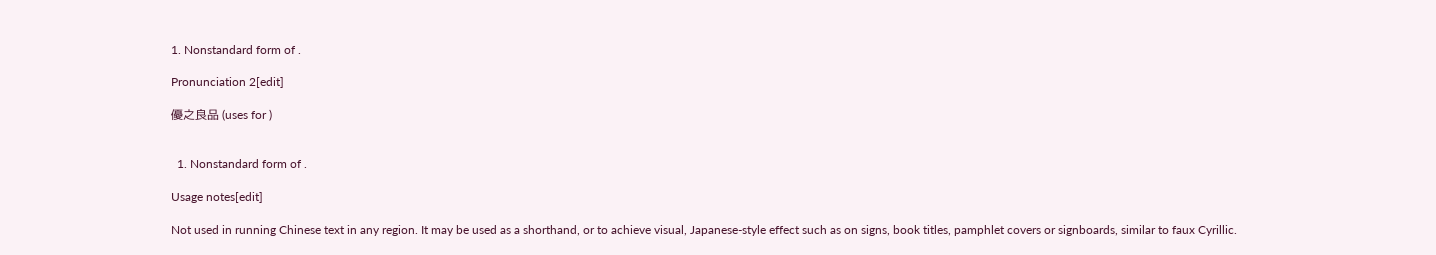1. Nonstandard form of .

Pronunciation 2[edit]

優之良品 (uses for )


  1. Nonstandard form of .

Usage notes[edit]

Not used in running Chinese text in any region. It may be used as a shorthand, or to achieve visual, Japanese-style effect such as on signs, book titles, pamphlet covers or signboards, similar to faux Cyrillic.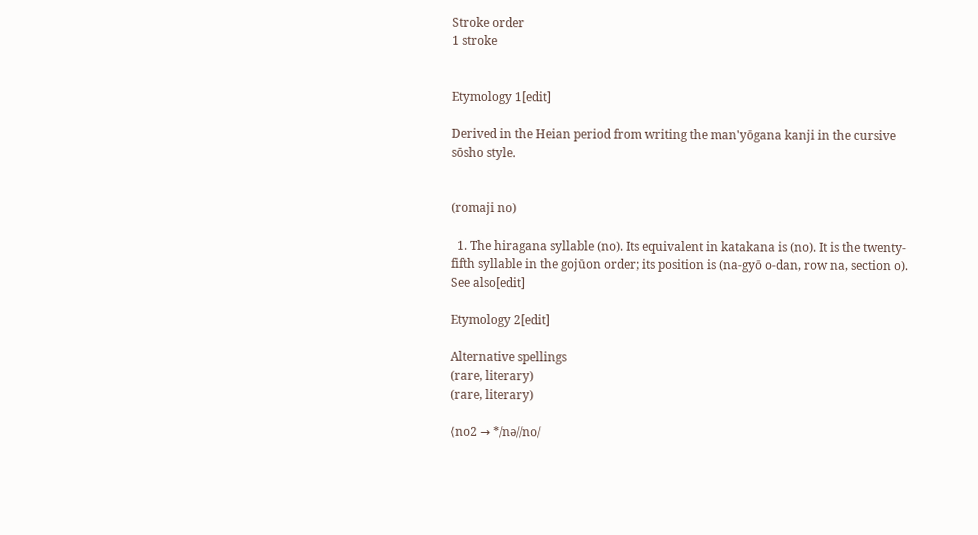Stroke order
1 stroke


Etymology 1[edit]

Derived in the Heian period from writing the man'yōgana kanji in the cursive sōsho style.


(romaji no)

  1. The hiragana syllable (no). Its equivalent in katakana is (no). It is the twenty-fifth syllable in the gojūon order; its position is (na-gyō o-dan, row na, section o).
See also[edit]

Etymology 2[edit]

Alternative spellings
(rare, literary)
(rare, literary)

⟨no2 → */nə//no/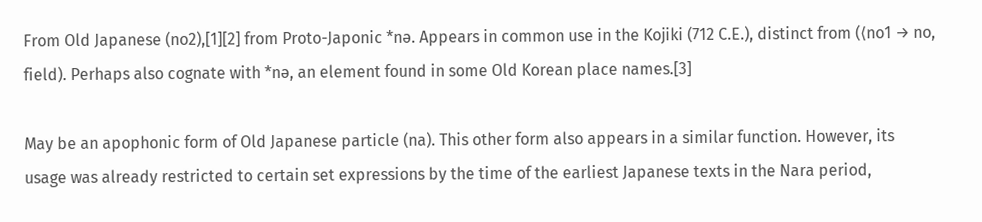From Old Japanese (no2),[1][2] from Proto-Japonic *nə. Appears in common use in the Kojiki (712 C.E.), distinct from (⟨no1 → no, field). Perhaps also cognate with *nə, an element found in some Old Korean place names.[3]

May be an apophonic form of Old Japanese particle (na). This other form also appears in a similar function. However, its usage was already restricted to certain set expressions by the time of the earliest Japanese texts in the Nara period,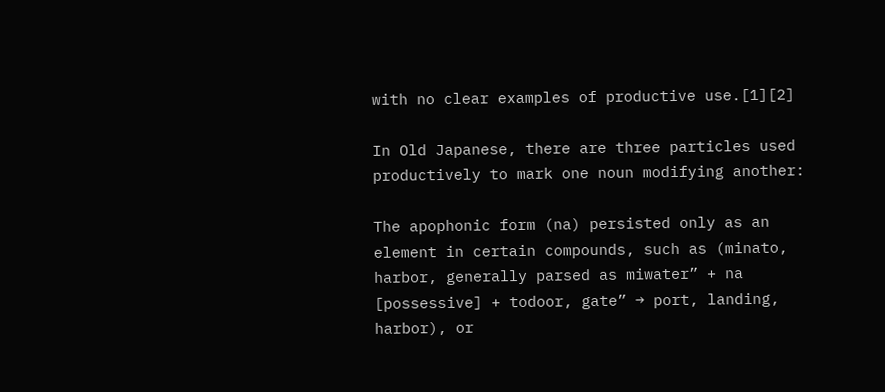with no clear examples of productive use.[1][2]

In Old Japanese, there are three particles used productively to mark one noun modifying another:

The apophonic form (na) persisted only as an element in certain compounds, such as (minato, harbor, generally parsed as miwater” + na [possessive] + todoor, gate” → port, landing, harbor), or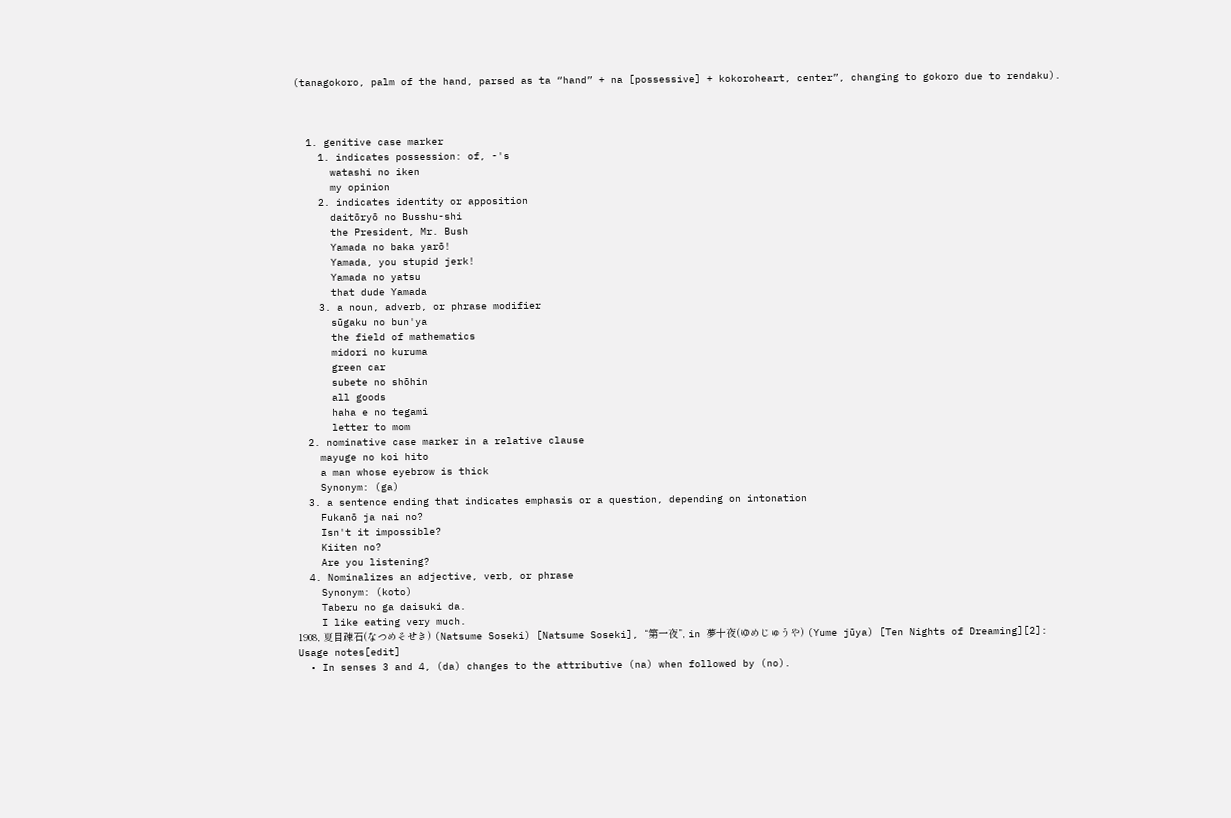(tanagokoro, palm of the hand, parsed as ta “hand” + na [possessive] + kokoroheart, center”, changing to gokoro due to rendaku).



  1. genitive case marker
    1. indicates possession: of, -'s
      watashi no iken
      my opinion
    2. indicates identity or apposition
      daitōryō no Busshu-shi
      the President, Mr. Bush
      Yamada no baka yarō!
      Yamada, you stupid jerk!
      Yamada no yatsu
      that dude Yamada
    3. a noun, adverb, or phrase modifier
      sūgaku no bun'ya
      the field of mathematics
      midori no kuruma
      green car
      subete no shōhin
      all goods
      haha e no tegami
      letter to mom
  2. nominative case marker in a relative clause
    mayuge no koi hito
    a man whose eyebrow is thick
    Synonym: (ga)
  3. a sentence ending that indicates emphasis or a question, depending on intonation
    Fukanō ja nai no?
    Isn't it impossible?
    Kiiten no?
    Are you listening?
  4. Nominalizes an adjective, verb, or phrase
    Synonym: (koto)
    Taberu no ga daisuki da.
    I like eating very much.
1908, 夏目疎石(なつめそせき) (Natsume Soseki) [Natsume Soseki], “第一夜”, in 夢十夜(ゆめじゅうや) (Yume jūya) [Ten Nights of Dreaming][2]:
Usage notes[edit]
  • In senses 3 and 4, (da) changes to the attributive (na) when followed by (no).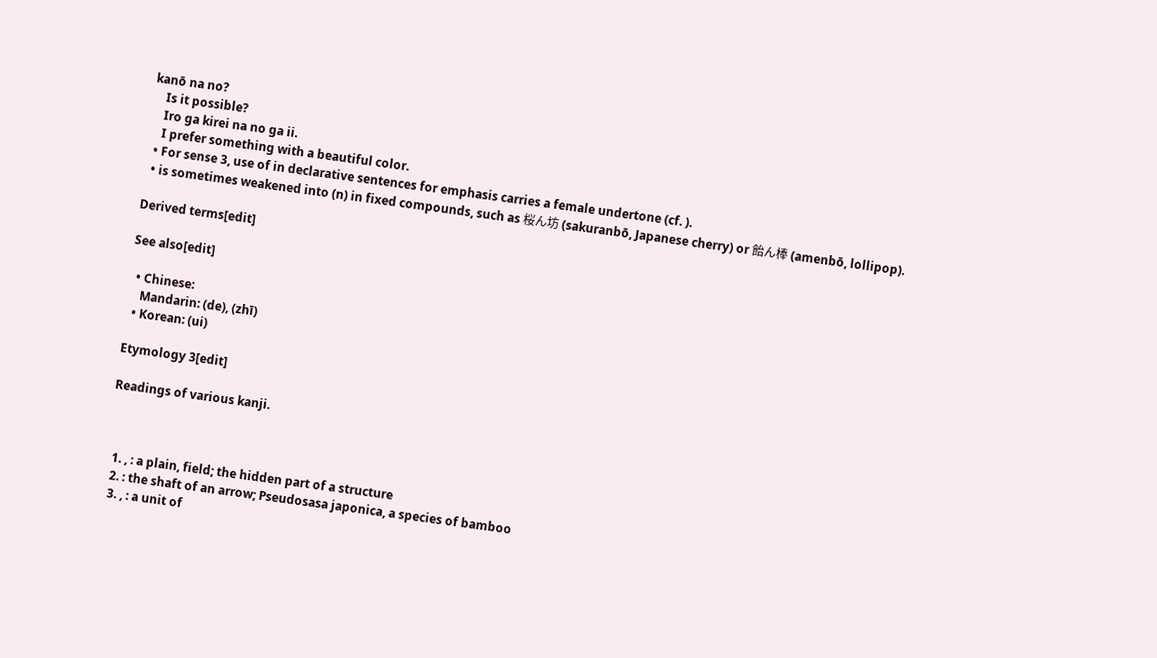kanō na no?
    Is it possible?
    Iro ga kirei na no ga ii.
    I prefer something with a beautiful color.
  • For sense 3, use of in declarative sentences for emphasis carries a female undertone (cf. ).
  • is sometimes weakened into (n) in fixed compounds, such as 桜ん坊 (sakuranbō, Japanese cherry) or 飴ん棒 (amenbō, lollipop).

Derived terms[edit]

See also[edit]

  • Chinese:
    Mandarin: (de), (zhī)
  • Korean: (ui)

Etymology 3[edit]

Readings of various kanji.



  1. , : a plain, field; the hidden part of a structure
  2. : the shaft of an arrow; Pseudosasa japonica, a species of bamboo
  3. , : a unit of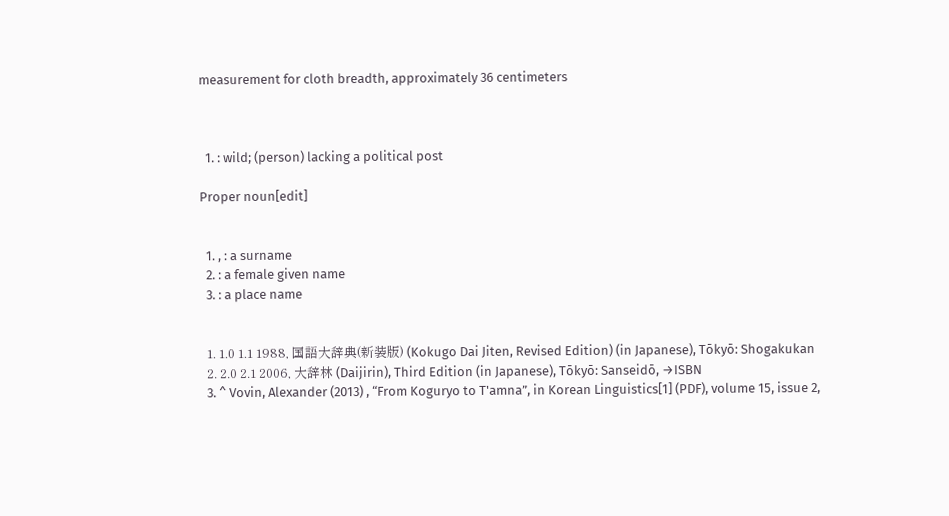measurement for cloth breadth, approximately 36 centimeters



  1. : wild; (person) lacking a political post

Proper noun[edit]


  1. , : a surname
  2. : a female given name
  3. : a place name


  1. 1.0 1.1 1988, 国語大辞典(新装版) (Kokugo Dai Jiten, Revised Edition) (in Japanese), Tōkyō: Shogakukan
  2. 2.0 2.1 2006, 大辞林 (Daijirin), Third Edition (in Japanese), Tōkyō: Sanseidō, →ISBN
  3. ^ Vovin, Alexander (2013) , “From Koguryo to T'amna”, in Korean Linguistics[1] (PDF), volume 15, issue 2,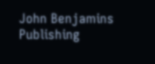John Benjamins Publishing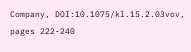Company, DOI:10.1075/kl.15.2.03vov, pages 222-240